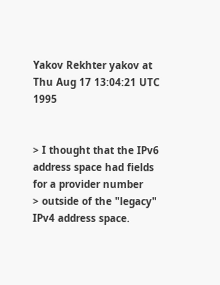Yakov Rekhter yakov at
Thu Aug 17 13:04:21 UTC 1995


> I thought that the IPv6 address space had fields for a provider number
> outside of the "legacy" IPv4 address space.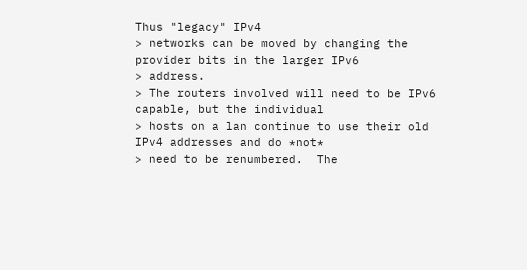Thus "legacy" IPv4
> networks can be moved by changing the provider bits in the larger IPv6
> address.
> The routers involved will need to be IPv6 capable, but the individual
> hosts on a lan continue to use their old IPv4 addresses and do *not*
> need to be renumbered.  The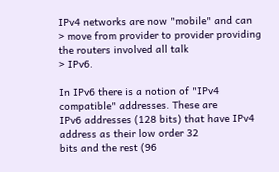IPv4 networks are now "mobile" and can
> move from provider to provider providing the routers involved all talk
> IPv6.

In IPv6 there is a notion of "IPv4 compatible" addresses. These are
IPv6 addresses (128 bits) that have IPv4 address as their low order 32
bits and the rest (96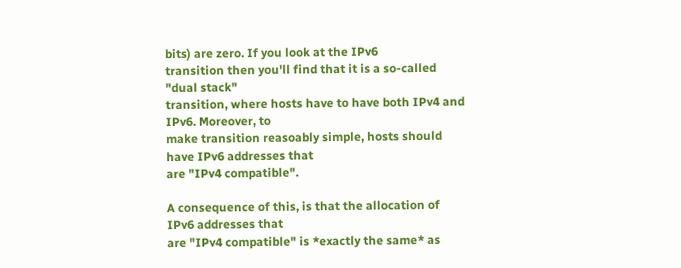bits) are zero. If you look at the IPv6
transition then you'll find that it is a so-called "dual stack"
transition, where hosts have to have both IPv4 and IPv6. Moreover, to
make transition reasoably simple, hosts should have IPv6 addresses that
are "IPv4 compatible".

A consequence of this, is that the allocation of IPv6 addresses that
are "IPv4 compatible" is *exactly the same* as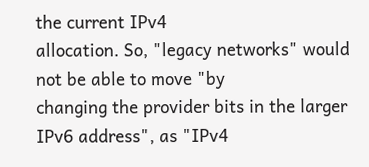the current IPv4
allocation. So, "legacy networks" would not be able to move "by
changing the provider bits in the larger IPv6 address", as "IPv4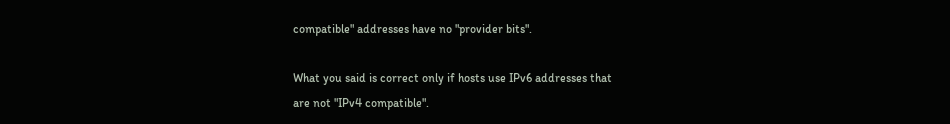compatible" addresses have no "provider bits".

What you said is correct only if hosts use IPv6 addresses that
are not "IPv4 compatible".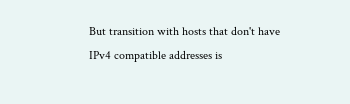But transition with hosts that don't have
IPv4 compatible addresses is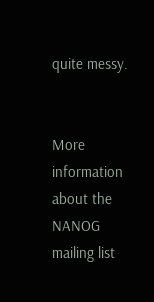quite messy.


More information about the NANOG mailing list